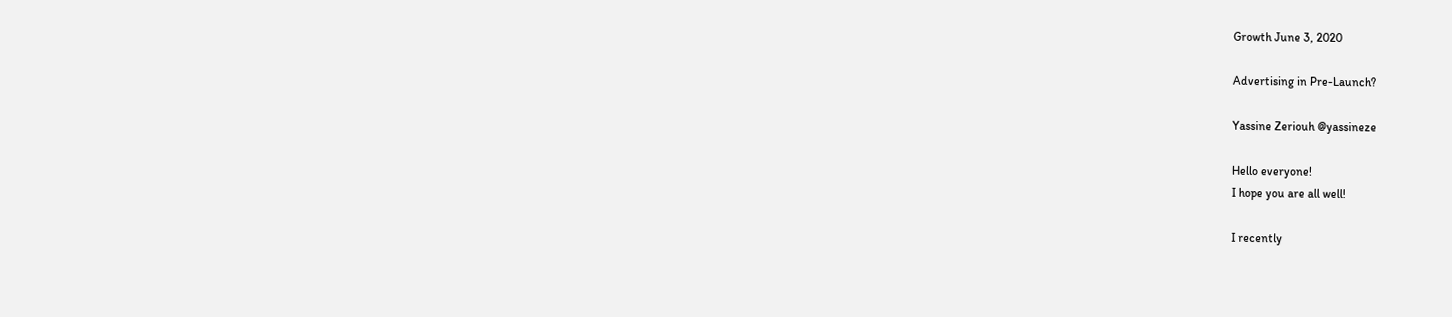Growth June 3, 2020

Advertising in Pre-Launch?

Yassine Zeriouh @yassineze

Hello everyone!
I hope you are all well!

I recently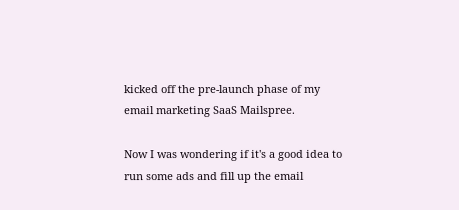kicked off the pre-launch phase of my email marketing SaaS Mailspree.

Now I was wondering if it's a good idea to run some ads and fill up the email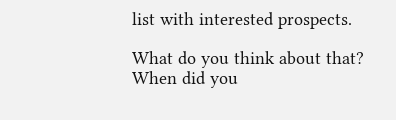list with interested prospects.

What do you think about that? When did you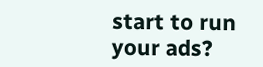start to run your ads?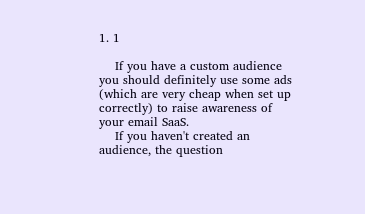1. 1

    If you have a custom audience you should definitely use some ads (which are very cheap when set up correctly) to raise awareness of your email SaaS.
    If you haven't created an audience, the question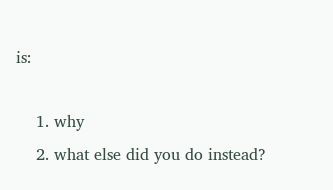is:

    1. why
    2. what else did you do instead?